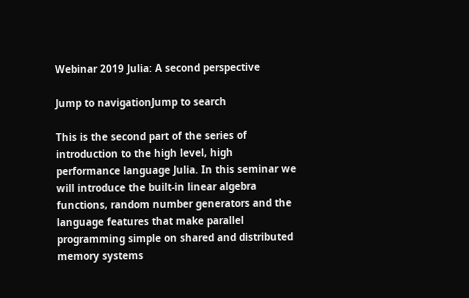Webinar 2019 Julia: A second perspective

Jump to navigationJump to search

This is the second part of the series of introduction to the high level, high performance language Julia. In this seminar we will introduce the built-in linear algebra functions, random number generators and the language features that make parallel programming simple on shared and distributed memory systems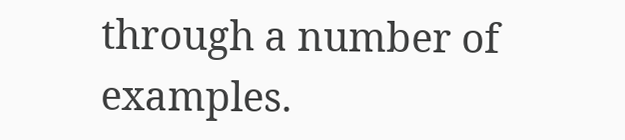through a number of examples.